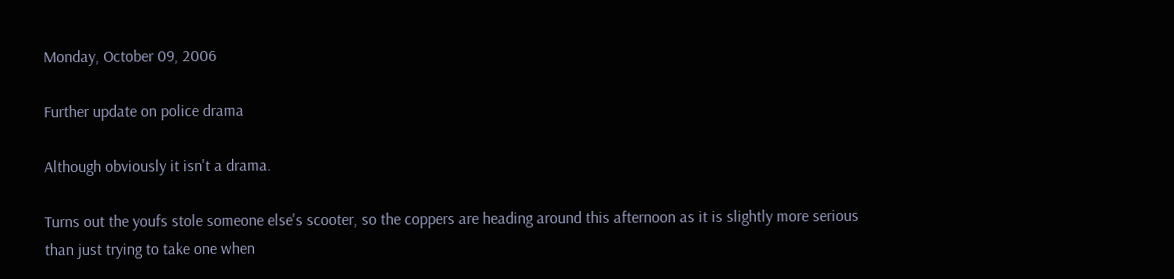Monday, October 09, 2006

Further update on police drama

Although obviously it isn't a drama.

Turns out the youfs stole someone else's scooter, so the coppers are heading around this afternoon as it is slightly more serious than just trying to take one when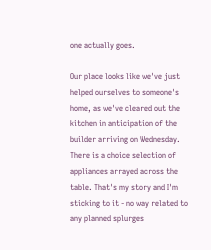one actually goes.

Our place looks like we've just helped ourselves to someone's home, as we've cleared out the kitchen in anticipation of the builder arriving on Wednesday. There is a choice selection of appliances arrayed across the table. That's my story and I'm sticking to it - no way related to any planned splurges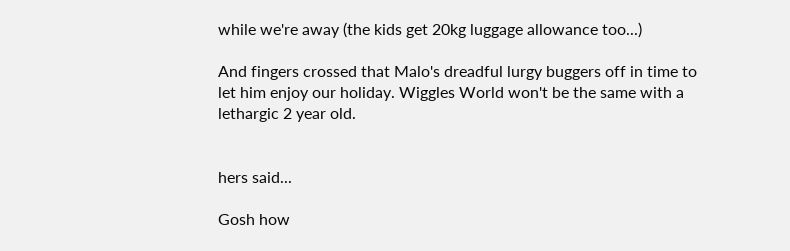while we're away (the kids get 20kg luggage allowance too...)

And fingers crossed that Malo's dreadful lurgy buggers off in time to let him enjoy our holiday. Wiggles World won't be the same with a lethargic 2 year old.


hers said...

Gosh how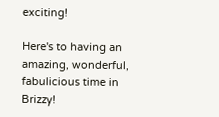exciting!

Here's to having an amazing, wonderful, fabulicious time in Brizzy!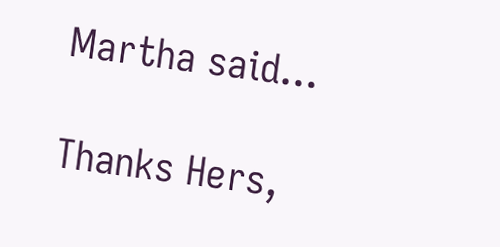Martha said...

Thanks Hers,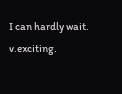I can hardly wait. v.exciting.